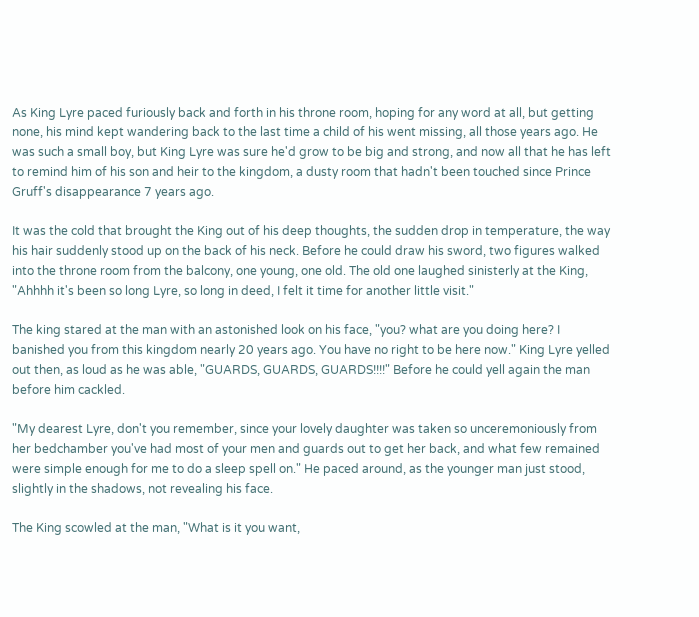As King Lyre paced furiously back and forth in his throne room, hoping for any word at all, but getting none, his mind kept wandering back to the last time a child of his went missing, all those years ago. He was such a small boy, but King Lyre was sure he'd grow to be big and strong, and now all that he has left to remind him of his son and heir to the kingdom, a dusty room that hadn't been touched since Prince Gruff's disappearance 7 years ago.

It was the cold that brought the King out of his deep thoughts, the sudden drop in temperature, the way his hair suddenly stood up on the back of his neck. Before he could draw his sword, two figures walked into the throne room from the balcony, one young, one old. The old one laughed sinisterly at the King, "Ahhhh it's been so long Lyre, so long in deed, I felt it time for another little visit."

The king stared at the man with an astonished look on his face, "you? what are you doing here? I banished you from this kingdom nearly 20 years ago. You have no right to be here now." King Lyre yelled out then, as loud as he was able, "GUARDS, GUARDS, GUARDS!!!!" Before he could yell again the man before him cackled.

"My dearest Lyre, don't you remember, since your lovely daughter was taken so unceremoniously from her bedchamber you've had most of your men and guards out to get her back, and what few remained were simple enough for me to do a sleep spell on." He paced around, as the younger man just stood, slightly in the shadows, not revealing his face.

The King scowled at the man, "What is it you want,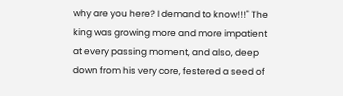why are you here? I demand to know!!!" The king was growing more and more impatient at every passing moment, and also, deep down from his very core, festered a seed of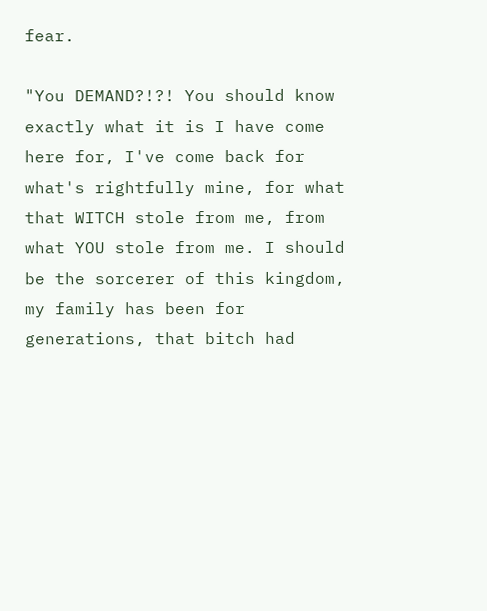fear.

"You DEMAND?!?! You should know exactly what it is I have come here for, I've come back for what's rightfully mine, for what that WITCH stole from me, from what YOU stole from me. I should be the sorcerer of this kingdom, my family has been for generations, that bitch had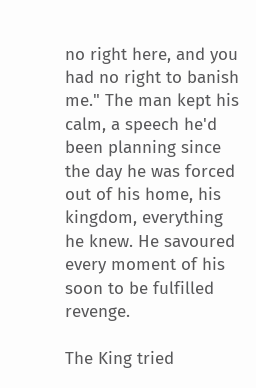no right here, and you had no right to banish me." The man kept his calm, a speech he'd been planning since the day he was forced out of his home, his kingdom, everything he knew. He savoured every moment of his soon to be fulfilled revenge.

The King tried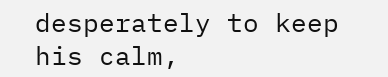desperately to keep his calm,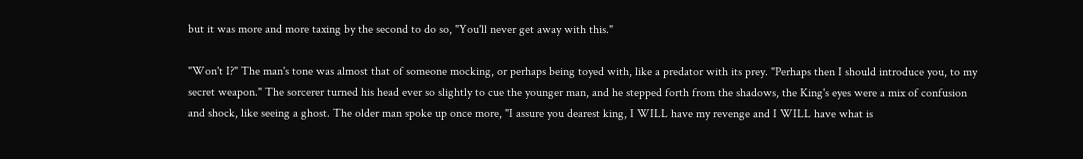but it was more and more taxing by the second to do so, "You'll never get away with this."

"Won't I?" The man's tone was almost that of someone mocking, or perhaps being toyed with, like a predator with its prey. "Perhaps then I should introduce you, to my secret weapon." The sorcerer turned his head ever so slightly to cue the younger man, and he stepped forth from the shadows, the King's eyes were a mix of confusion and shock, like seeing a ghost. The older man spoke up once more, "I assure you dearest king, I WILL have my revenge and I WILL have what is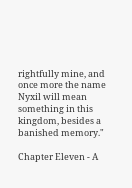rightfully mine, and once more the name Nyxil will mean something in this kingdom, besides a banished memory."

Chapter Eleven - A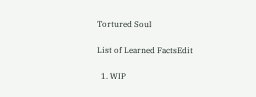Tortured Soul

List of Learned FactsEdit

  1. WIP